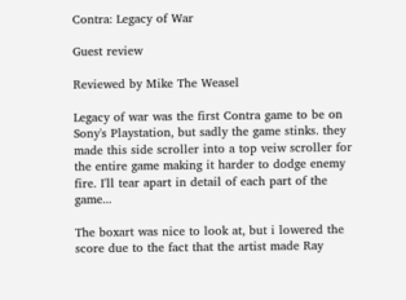Contra: Legacy of War

Guest review

Reviewed by Mike The Weasel

Legacy of war was the first Contra game to be on Sony's Playstation, but sadly the game stinks. they made this side scroller into a top veiw scroller for the entire game making it harder to dodge enemy fire. I'll tear apart in detail of each part of the game...

The boxart was nice to look at, but i lowered the score due to the fact that the artist made Ray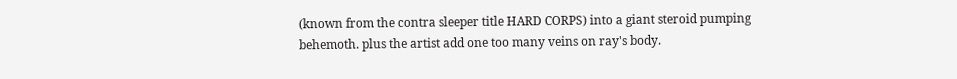(known from the contra sleeper title HARD CORPS) into a giant steroid pumping behemoth. plus the artist add one too many veins on ray's body.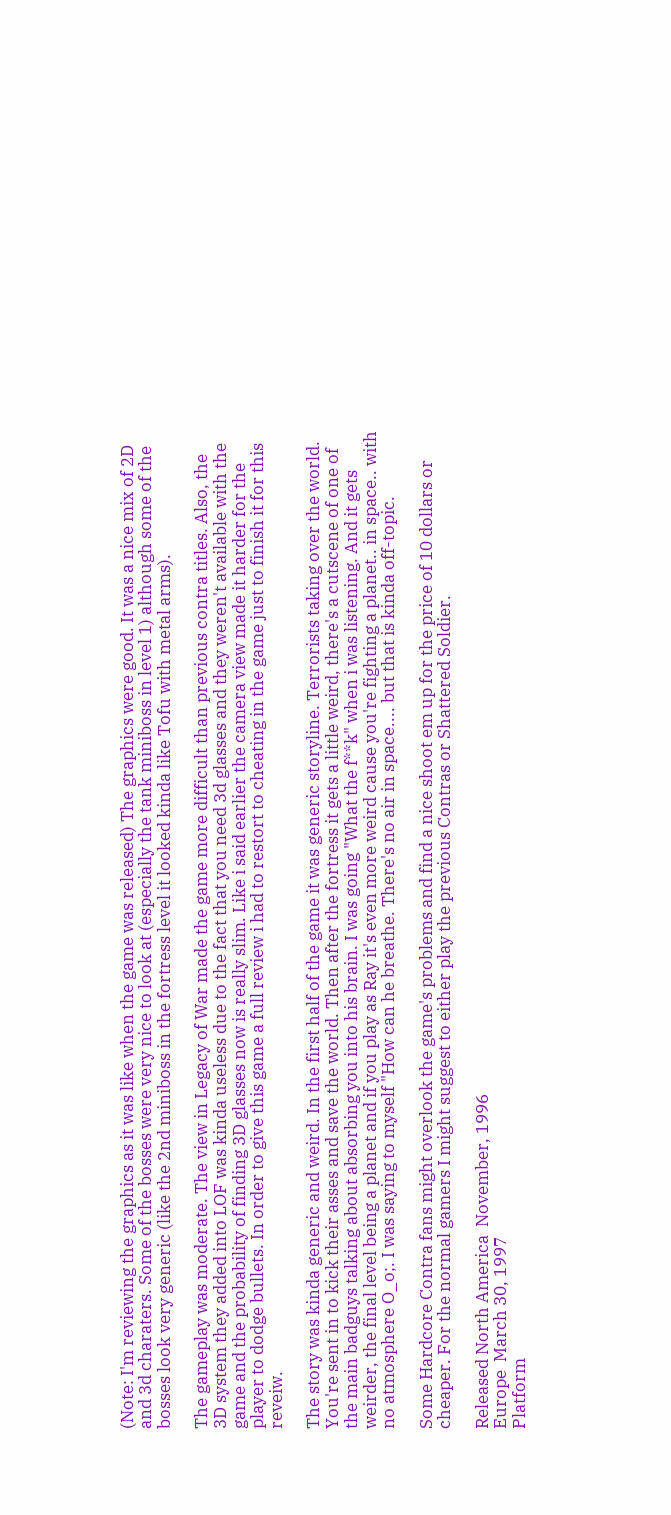(Note: I'm reviewing the graphics as it was like when the game was released) The graphics were good. It was a nice mix of 2D and 3d charaters. Some of the bosses were very nice to look at (especially the tank miniboss in level 1) although some of the bosses look very generic (like the 2nd miniboss in the fortress level it looked kinda like Tofu with metal arms).

The gameplay was moderate. The view in Legacy of War made the game more difficult than previous contra titles. Also, the 3D system they added into LOF was kinda useless due to the fact that you need 3d glasses and they weren't available with the game and the probability of finding 3D glasses now is really slim. Like i said earlier the camera view made it harder for the player to dodge bullets. In order to give this game a full review i had to restort to cheating in the game just to finish it for this reveiw.

The story was kinda generic and weird. In the first half of the game it was generic storyline. Terrorists taking over the world. You're sent in to kick their asses and save the world. Then after the fortress it gets a little weird, there's a cutscene of one of the main badguys talking about absorbing you into his brain. I was going "What the f**k" when i was listening. And it gets weirder, the final level being a planet and if you play as Ray it's even more weird cause you're fighting a planet.. in space.. with no atmosphere O_o;. I was saying to myself "How can he breathe. There's no air in space.... but that is kinda off-topic.

Some Hardcore Contra fans might overlook the game's problems and find a nice shoot em up for the price of 10 dollars or cheaper. For the normal gamers I might suggest to either play the previous Contras or Shattered Soldier.

Released North America  November, 1996
Europe  March 30, 1997
Platform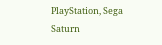PlayStation, Sega Saturn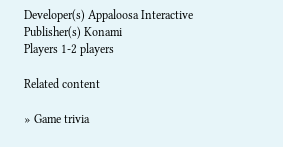Developer(s) Appaloosa Interactive
Publisher(s) Konami
Players 1-2 players

Related content

» Game trivia